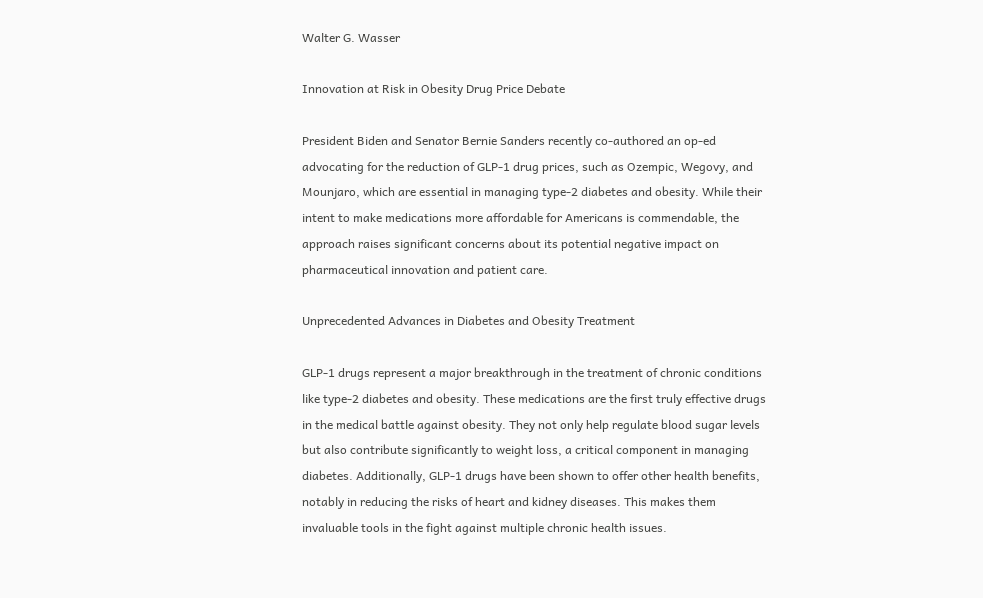Walter G. Wasser

Innovation at Risk in Obesity Drug Price Debate

President Biden and Senator Bernie Sanders recently co-authored an op-ed advocating for the reduction of GLP-1 drug prices, such as Ozempic, Wegovy, and Mounjaro, which are essential in managing type-2 diabetes and obesity. While their intent to make medications more affordable for Americans is commendable, the approach raises significant concerns about its potential negative impact on pharmaceutical innovation and patient care.

Unprecedented Advances in Diabetes and Obesity Treatment

GLP-1 drugs represent a major breakthrough in the treatment of chronic conditions like type-2 diabetes and obesity. These medications are the first truly effective drugs in the medical battle against obesity. They not only help regulate blood sugar levels but also contribute significantly to weight loss, a critical component in managing diabetes. Additionally, GLP-1 drugs have been shown to offer other health benefits, notably in reducing the risks of heart and kidney diseases. This makes them invaluable tools in the fight against multiple chronic health issues.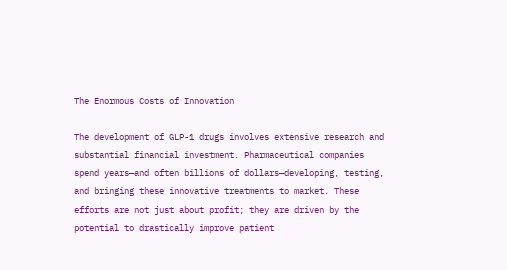The Enormous Costs of Innovation

The development of GLP-1 drugs involves extensive research and substantial financial investment. Pharmaceutical companies spend years—and often billions of dollars—developing, testing, and bringing these innovative treatments to market. These efforts are not just about profit; they are driven by the potential to drastically improve patient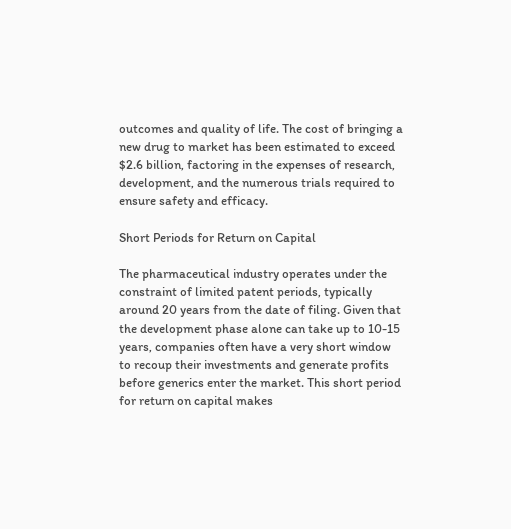outcomes and quality of life. The cost of bringing a new drug to market has been estimated to exceed $2.6 billion, factoring in the expenses of research, development, and the numerous trials required to ensure safety and efficacy.

Short Periods for Return on Capital

The pharmaceutical industry operates under the constraint of limited patent periods, typically around 20 years from the date of filing. Given that the development phase alone can take up to 10-15 years, companies often have a very short window to recoup their investments and generate profits before generics enter the market. This short period for return on capital makes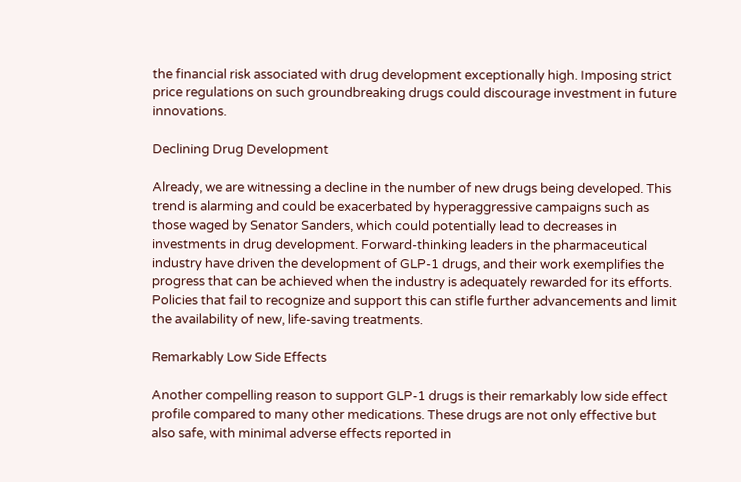the financial risk associated with drug development exceptionally high. Imposing strict price regulations on such groundbreaking drugs could discourage investment in future innovations.

Declining Drug Development

Already, we are witnessing a decline in the number of new drugs being developed. This trend is alarming and could be exacerbated by hyperaggressive campaigns such as those waged by Senator Sanders, which could potentially lead to decreases in investments in drug development. Forward-thinking leaders in the pharmaceutical industry have driven the development of GLP-1 drugs, and their work exemplifies the progress that can be achieved when the industry is adequately rewarded for its efforts. Policies that fail to recognize and support this can stifle further advancements and limit the availability of new, life-saving treatments.

Remarkably Low Side Effects

Another compelling reason to support GLP-1 drugs is their remarkably low side effect profile compared to many other medications. These drugs are not only effective but also safe, with minimal adverse effects reported in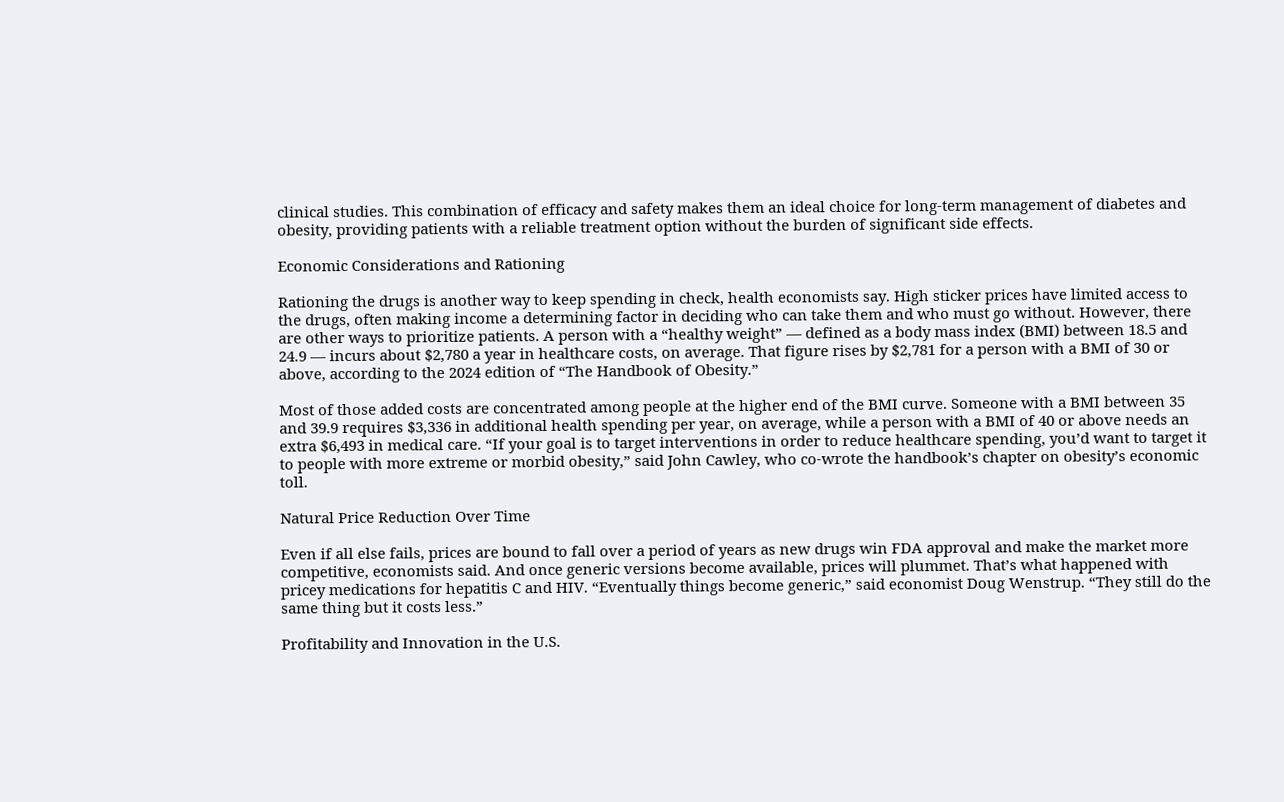clinical studies. This combination of efficacy and safety makes them an ideal choice for long-term management of diabetes and obesity, providing patients with a reliable treatment option without the burden of significant side effects.

Economic Considerations and Rationing

Rationing the drugs is another way to keep spending in check, health economists say. High sticker prices have limited access to the drugs, often making income a determining factor in deciding who can take them and who must go without. However, there are other ways to prioritize patients. A person with a “healthy weight” — defined as a body mass index (BMI) between 18.5 and 24.9 — incurs about $2,780 a year in healthcare costs, on average. That figure rises by $2,781 for a person with a BMI of 30 or above, according to the 2024 edition of “The Handbook of Obesity.”

Most of those added costs are concentrated among people at the higher end of the BMI curve. Someone with a BMI between 35 and 39.9 requires $3,336 in additional health spending per year, on average, while a person with a BMI of 40 or above needs an extra $6,493 in medical care. “If your goal is to target interventions in order to reduce healthcare spending, you’d want to target it to people with more extreme or morbid obesity,” said John Cawley, who co-wrote the handbook’s chapter on obesity’s economic toll.

Natural Price Reduction Over Time

Even if all else fails, prices are bound to fall over a period of years as new drugs win FDA approval and make the market more competitive, economists said. And once generic versions become available, prices will plummet. That’s what happened with pricey medications for hepatitis C and HIV. “Eventually things become generic,” said economist Doug Wenstrup. “They still do the same thing but it costs less.”

Profitability and Innovation in the U.S.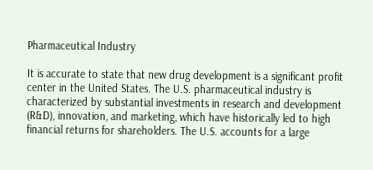Pharmaceutical Industry

It is accurate to state that new drug development is a significant profit center in the United States. The U.S. pharmaceutical industry is characterized by substantial investments in research and development (R&D), innovation, and marketing, which have historically led to high financial returns for shareholders. The U.S. accounts for a large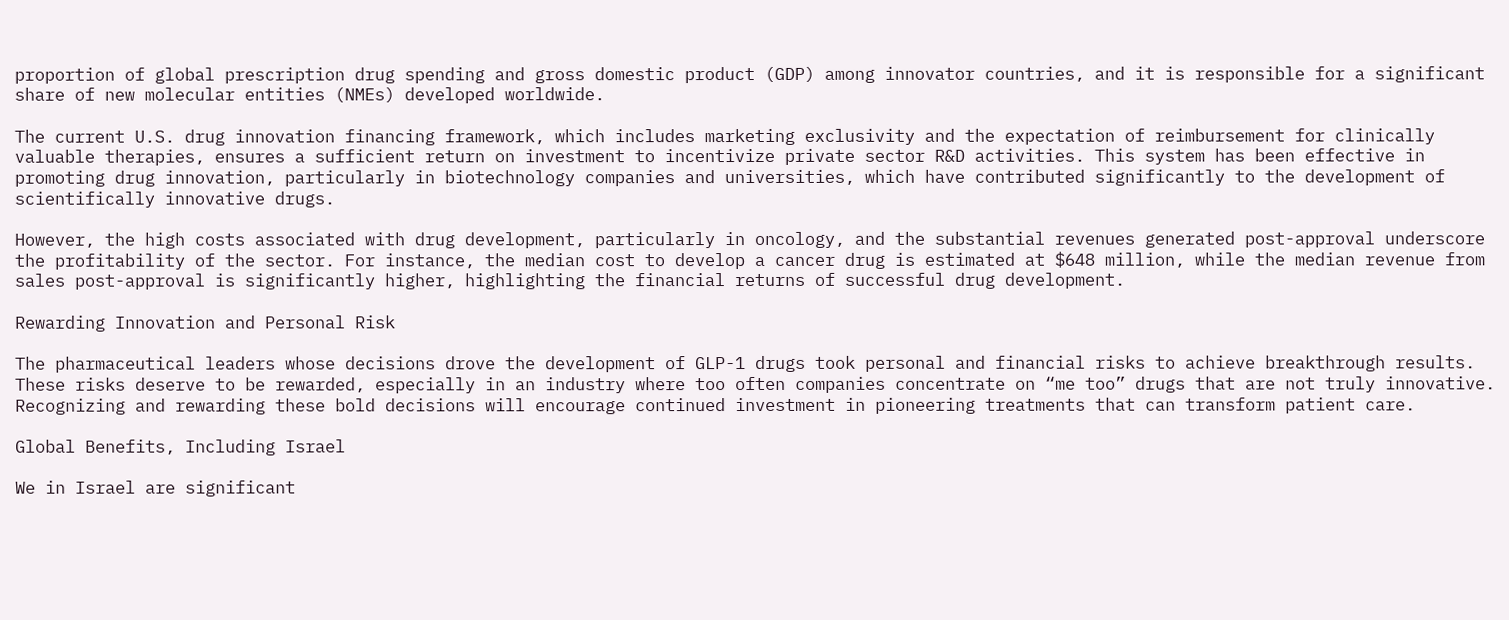proportion of global prescription drug spending and gross domestic product (GDP) among innovator countries, and it is responsible for a significant share of new molecular entities (NMEs) developed worldwide.

The current U.S. drug innovation financing framework, which includes marketing exclusivity and the expectation of reimbursement for clinically valuable therapies, ensures a sufficient return on investment to incentivize private sector R&D activities. This system has been effective in promoting drug innovation, particularly in biotechnology companies and universities, which have contributed significantly to the development of scientifically innovative drugs.

However, the high costs associated with drug development, particularly in oncology, and the substantial revenues generated post-approval underscore the profitability of the sector. For instance, the median cost to develop a cancer drug is estimated at $648 million, while the median revenue from sales post-approval is significantly higher, highlighting the financial returns of successful drug development.

Rewarding Innovation and Personal Risk

The pharmaceutical leaders whose decisions drove the development of GLP-1 drugs took personal and financial risks to achieve breakthrough results. These risks deserve to be rewarded, especially in an industry where too often companies concentrate on “me too” drugs that are not truly innovative. Recognizing and rewarding these bold decisions will encourage continued investment in pioneering treatments that can transform patient care.

Global Benefits, Including Israel

We in Israel are significant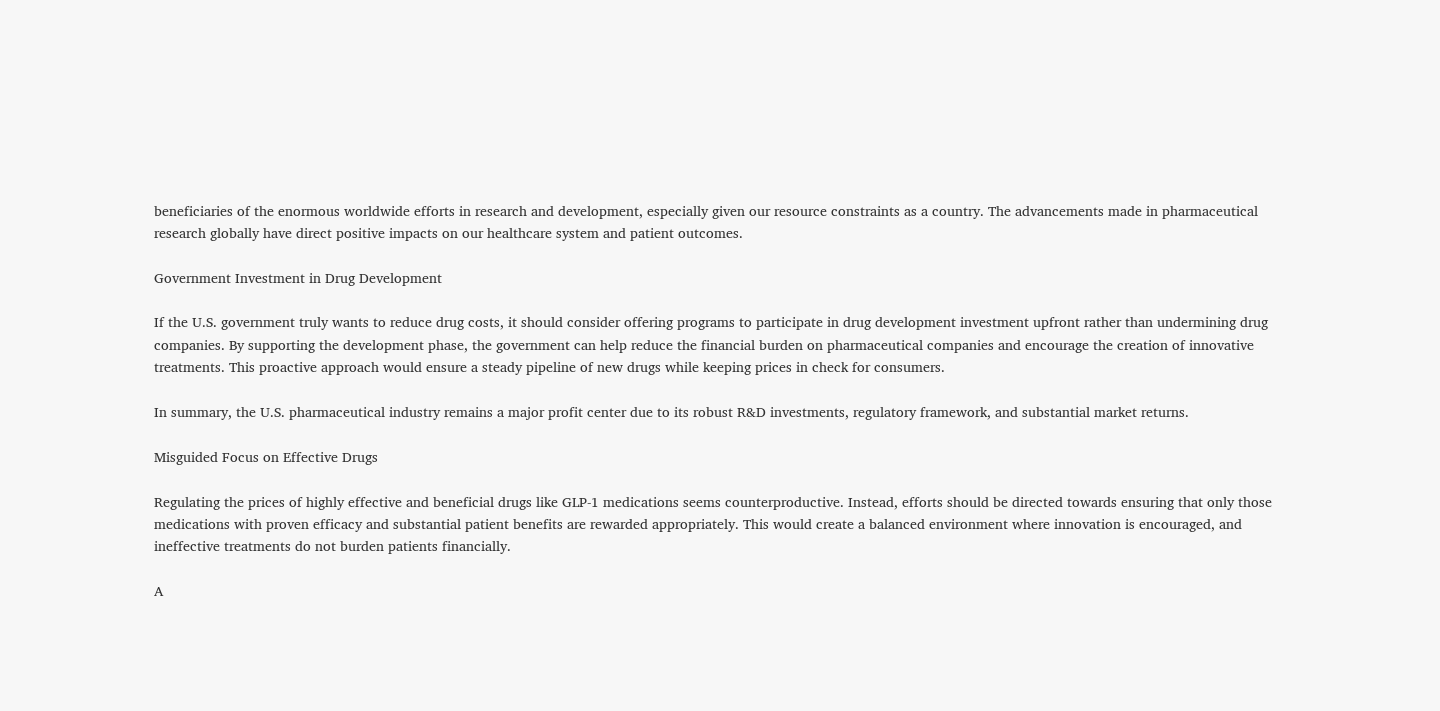beneficiaries of the enormous worldwide efforts in research and development, especially given our resource constraints as a country. The advancements made in pharmaceutical research globally have direct positive impacts on our healthcare system and patient outcomes.

Government Investment in Drug Development

If the U.S. government truly wants to reduce drug costs, it should consider offering programs to participate in drug development investment upfront rather than undermining drug companies. By supporting the development phase, the government can help reduce the financial burden on pharmaceutical companies and encourage the creation of innovative treatments. This proactive approach would ensure a steady pipeline of new drugs while keeping prices in check for consumers.

In summary, the U.S. pharmaceutical industry remains a major profit center due to its robust R&D investments, regulatory framework, and substantial market returns.

Misguided Focus on Effective Drugs

Regulating the prices of highly effective and beneficial drugs like GLP-1 medications seems counterproductive. Instead, efforts should be directed towards ensuring that only those medications with proven efficacy and substantial patient benefits are rewarded appropriately. This would create a balanced environment where innovation is encouraged, and ineffective treatments do not burden patients financially.

A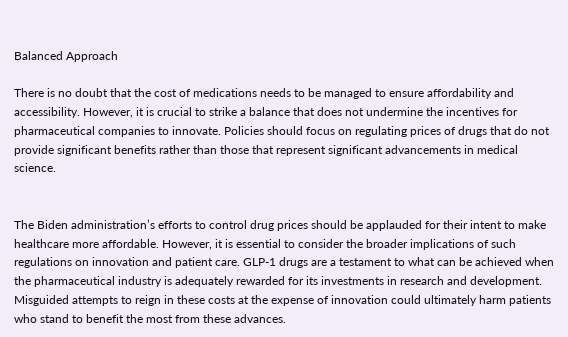Balanced Approach

There is no doubt that the cost of medications needs to be managed to ensure affordability and accessibility. However, it is crucial to strike a balance that does not undermine the incentives for pharmaceutical companies to innovate. Policies should focus on regulating prices of drugs that do not provide significant benefits rather than those that represent significant advancements in medical science.


The Biden administration’s efforts to control drug prices should be applauded for their intent to make healthcare more affordable. However, it is essential to consider the broader implications of such regulations on innovation and patient care. GLP-1 drugs are a testament to what can be achieved when the pharmaceutical industry is adequately rewarded for its investments in research and development. Misguided attempts to reign in these costs at the expense of innovation could ultimately harm patients who stand to benefit the most from these advances.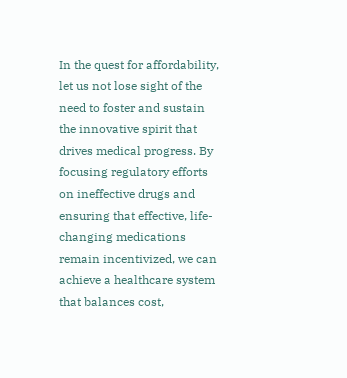In the quest for affordability, let us not lose sight of the need to foster and sustain the innovative spirit that drives medical progress. By focusing regulatory efforts on ineffective drugs and ensuring that effective, life-changing medications remain incentivized, we can achieve a healthcare system that balances cost,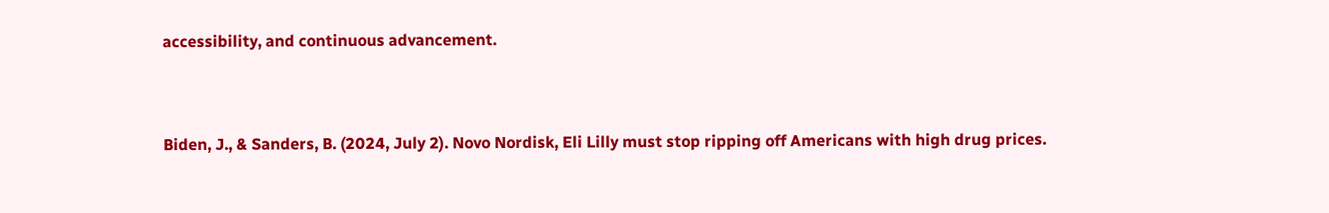accessibility, and continuous advancement.


Biden, J., & Sanders, B. (2024, July 2). Novo Nordisk, Eli Lilly must stop ripping off Americans with high drug prices.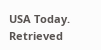USA Today. Retrieved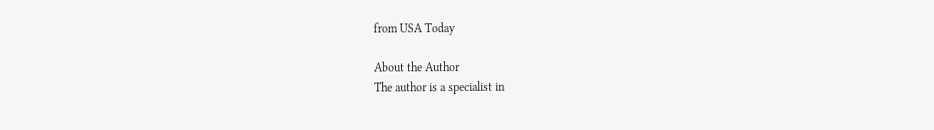from USA Today

About the Author
The author is a specialist in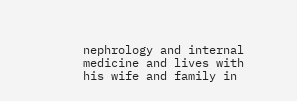nephrology and internal medicine and lives with his wife and family in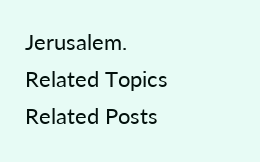Jerusalem.
Related Topics
Related Posts